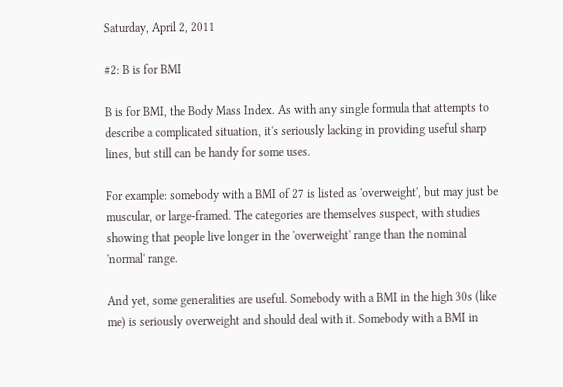Saturday, April 2, 2011

#2: B is for BMI

B is for BMI, the Body Mass Index. As with any single formula that attempts to describe a complicated situation, it's seriously lacking in providing useful sharp lines, but still can be handy for some uses.

For example: somebody with a BMI of 27 is listed as 'overweight', but may just be muscular, or large-framed. The categories are themselves suspect, with studies showing that people live longer in the 'overweight' range than the nominal 'normal' range.

And yet, some generalities are useful. Somebody with a BMI in the high 30s (like me) is seriously overweight and should deal with it. Somebody with a BMI in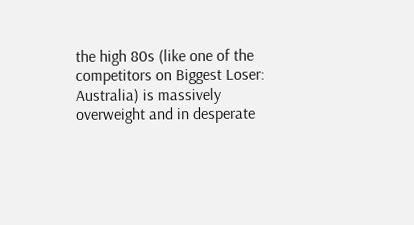the high 80s (like one of the competitors on Biggest Loser: Australia) is massively overweight and in desperate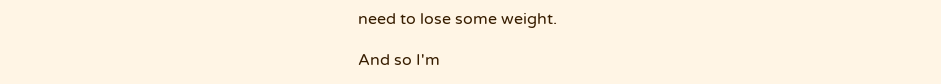need to lose some weight.

And so I'm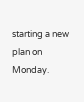starting a new plan on Monday.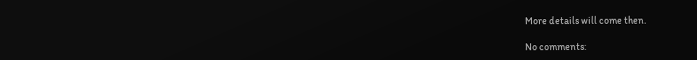More details will come then.

No comments: